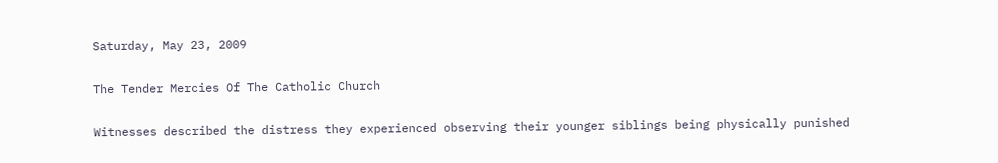Saturday, May 23, 2009

The Tender Mercies Of The Catholic Church

Witnesses described the distress they experienced observing their younger siblings being physically punished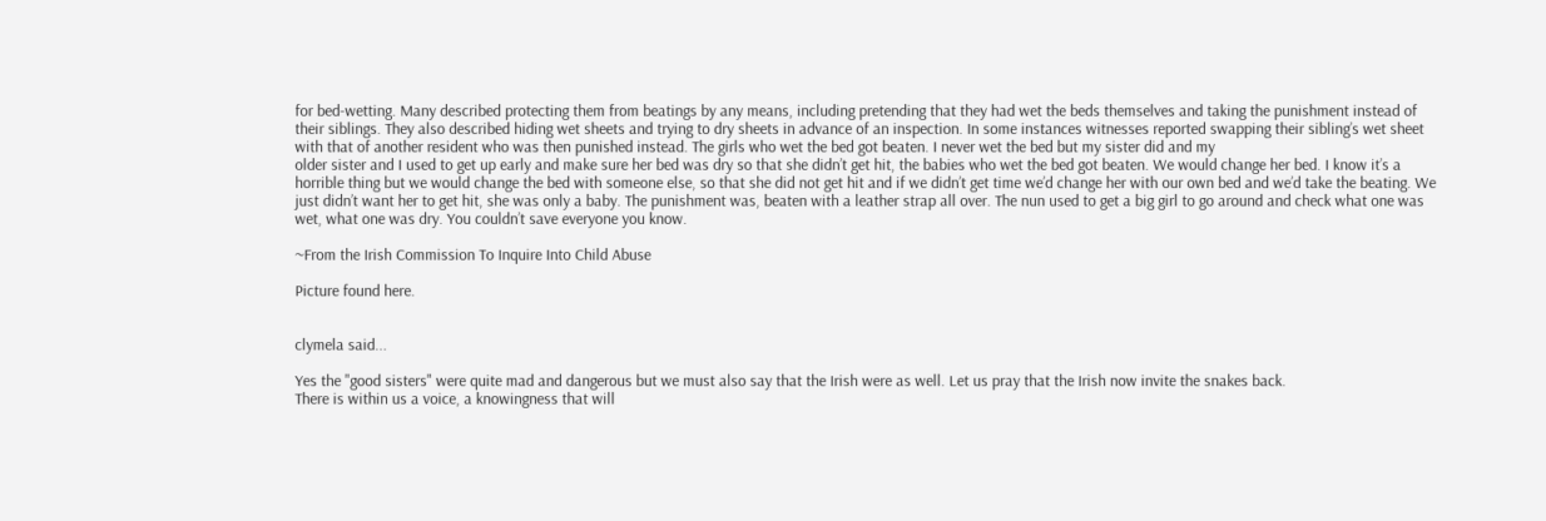for bed-wetting. Many described protecting them from beatings by any means, including pretending that they had wet the beds themselves and taking the punishment instead of their siblings. They also described hiding wet sheets and trying to dry sheets in advance of an inspection. In some instances witnesses reported swapping their sibling’s wet sheet with that of another resident who was then punished instead. The girls who wet the bed got beaten. I never wet the bed but my sister did and my
older sister and I used to get up early and make sure her bed was dry so that she didn’t get hit, the babies who wet the bed got beaten. We would change her bed. I know it’s a horrible thing but we would change the bed with someone else, so that she did not get hit and if we didn’t get time we’d change her with our own bed and we’d take the beating. We just didn’t want her to get hit, she was only a baby. The punishment was, beaten with a leather strap all over. The nun used to get a big girl to go around and check what one was wet, what one was dry. You couldn’t save everyone you know.

~From the Irish Commission To Inquire Into Child Abuse

Picture found here.


clymela said...

Yes the "good sisters" were quite mad and dangerous but we must also say that the Irish were as well. Let us pray that the Irish now invite the snakes back.
There is within us a voice, a knowingness that will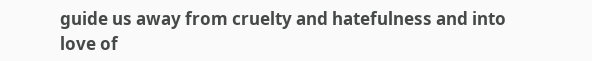guide us away from cruelty and hatefulness and into love of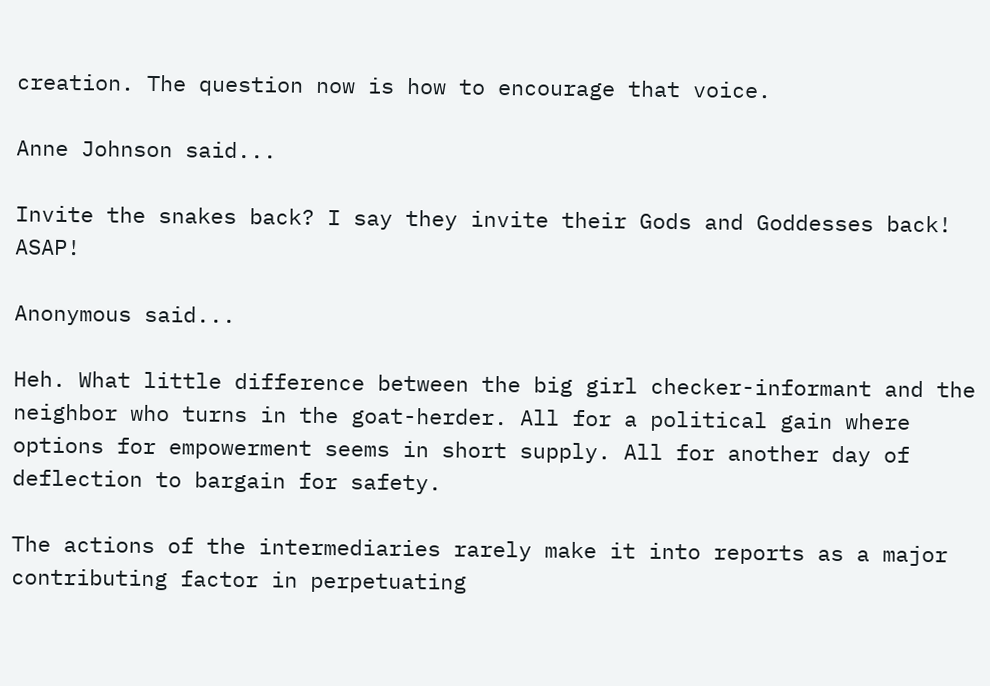creation. The question now is how to encourage that voice.

Anne Johnson said...

Invite the snakes back? I say they invite their Gods and Goddesses back! ASAP!

Anonymous said...

Heh. What little difference between the big girl checker-informant and the neighbor who turns in the goat-herder. All for a political gain where options for empowerment seems in short supply. All for another day of deflection to bargain for safety.

The actions of the intermediaries rarely make it into reports as a major contributing factor in perpetuating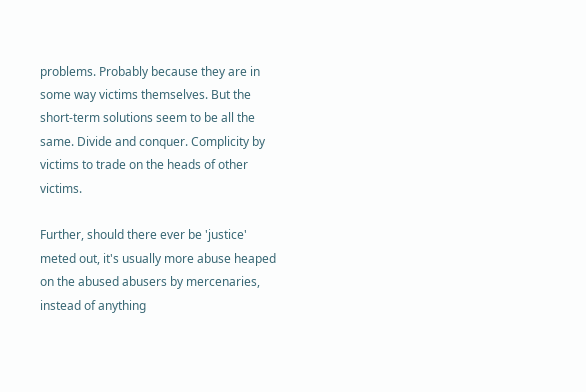problems. Probably because they are in some way victims themselves. But the short-term solutions seem to be all the same. Divide and conquer. Complicity by victims to trade on the heads of other victims.

Further, should there ever be 'justice' meted out, it's usually more abuse heaped on the abused abusers by mercenaries, instead of anything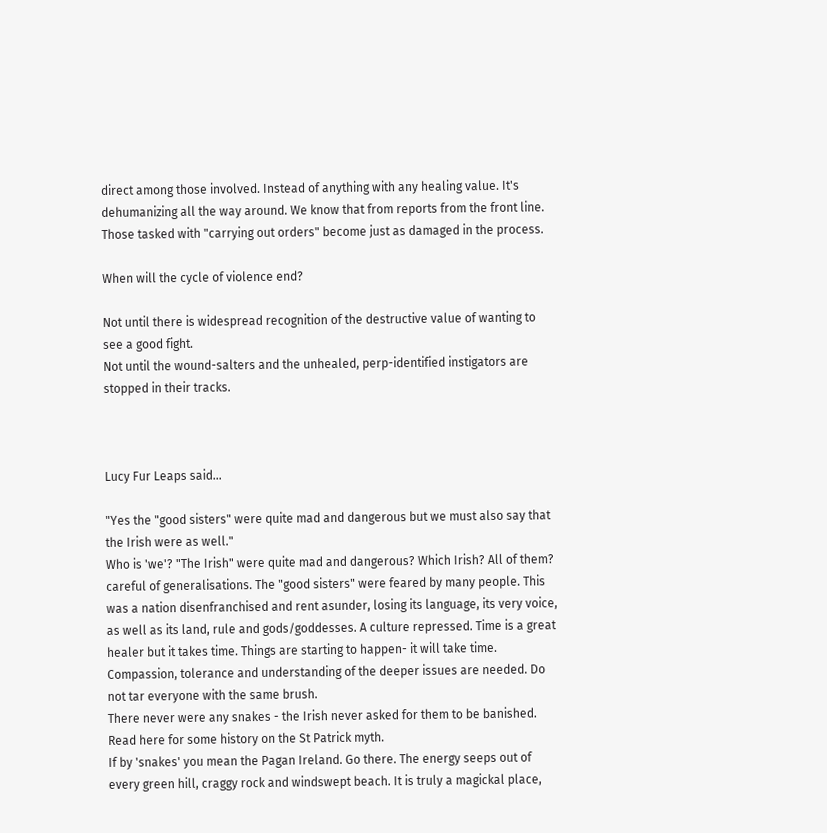direct among those involved. Instead of anything with any healing value. It's dehumanizing all the way around. We know that from reports from the front line. Those tasked with "carrying out orders" become just as damaged in the process.

When will the cycle of violence end?

Not until there is widespread recognition of the destructive value of wanting to see a good fight.
Not until the wound-salters and the unhealed, perp-identified instigators are stopped in their tracks.



Lucy Fur Leaps said...

"Yes the "good sisters" were quite mad and dangerous but we must also say that the Irish were as well."
Who is 'we'? "The Irish" were quite mad and dangerous? Which Irish? All of them? careful of generalisations. The "good sisters" were feared by many people. This was a nation disenfranchised and rent asunder, losing its language, its very voice, as well as its land, rule and gods/goddesses. A culture repressed. Time is a great healer but it takes time. Things are starting to happen- it will take time. Compassion, tolerance and understanding of the deeper issues are needed. Do not tar everyone with the same brush.
There never were any snakes - the Irish never asked for them to be banished. Read here for some history on the St Patrick myth.
If by 'snakes' you mean the Pagan Ireland. Go there. The energy seeps out of every green hill, craggy rock and windswept beach. It is truly a magickal place,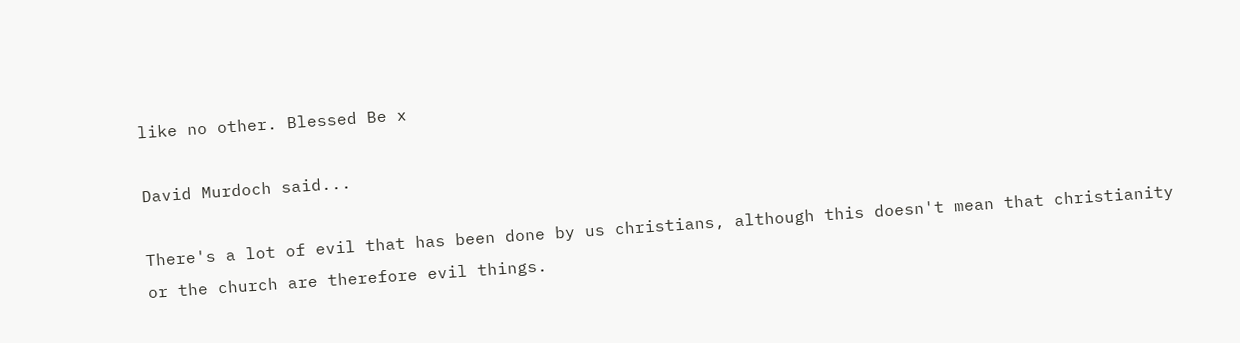like no other. Blessed Be x

David Murdoch said...

There's a lot of evil that has been done by us christians, although this doesn't mean that christianity or the church are therefore evil things.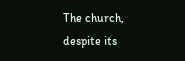The church, despite its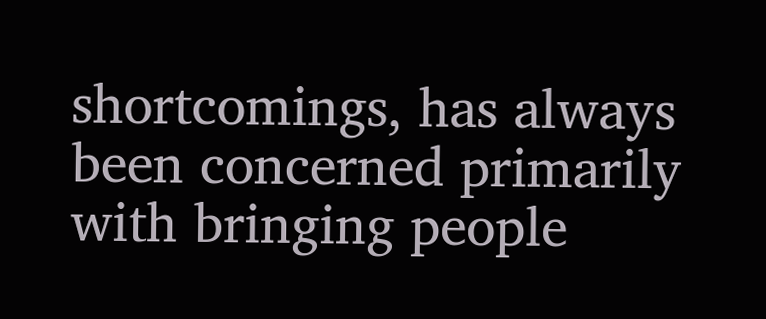shortcomings, has always been concerned primarily with bringing people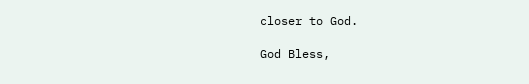closer to God.

God Bless,